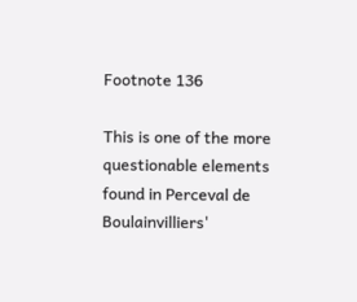Footnote 136

This is one of the more questionable elements found in Perceval de Boulainvilliers'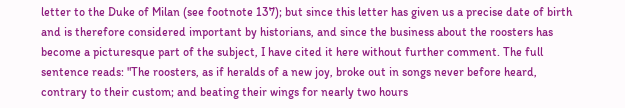letter to the Duke of Milan (see footnote 137); but since this letter has given us a precise date of birth and is therefore considered important by historians, and since the business about the roosters has become a picturesque part of the subject, I have cited it here without further comment. The full sentence reads: "The roosters, as if heralds of a new joy, broke out in songs never before heard, contrary to their custom; and beating their wings for nearly two hours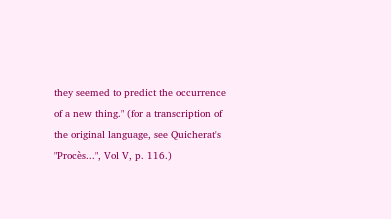they seemed to predict the occurrence of a new thing." (for a transcription of the original language, see Quicherat's "Procès...", Vol V, p. 116.)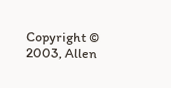Copyright © 2003, Allen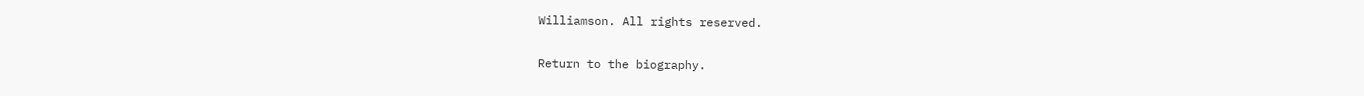Williamson. All rights reserved.

Return to the biography.